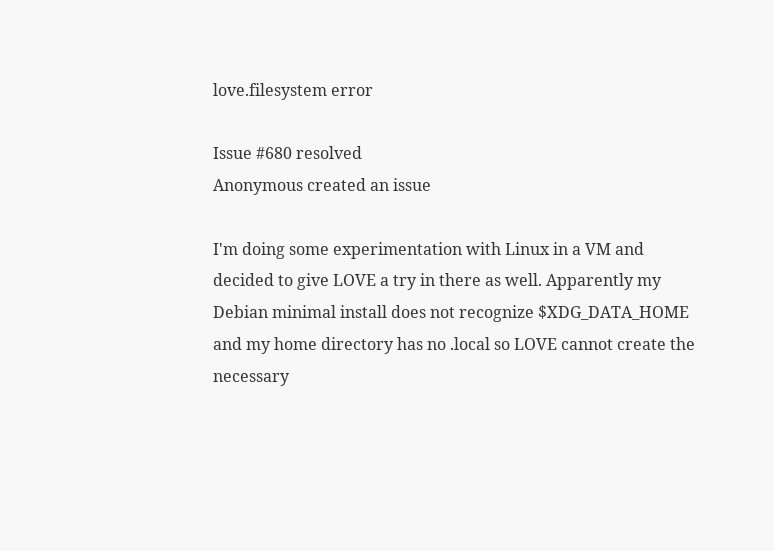love.filesystem error

Issue #680 resolved
Anonymous created an issue

I'm doing some experimentation with Linux in a VM and decided to give LOVE a try in there as well. Apparently my Debian minimal install does not recognize $XDG_DATA_HOME and my home directory has no .local so LOVE cannot create the necessary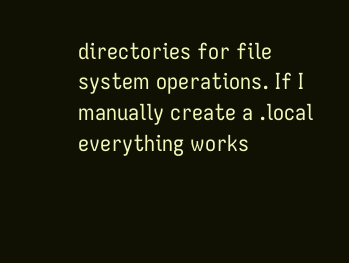directories for file system operations. If I manually create a .local everything works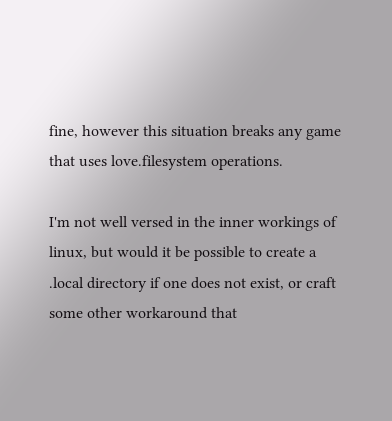fine, however this situation breaks any game that uses love.filesystem operations.

I'm not well versed in the inner workings of linux, but would it be possible to create a .local directory if one does not exist, or craft some other workaround that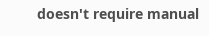doesn't require manual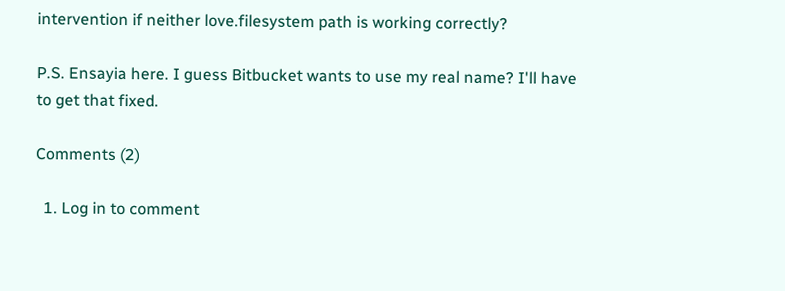intervention if neither love.filesystem path is working correctly?

P.S. Ensayia here. I guess Bitbucket wants to use my real name? I'll have to get that fixed.

Comments (2)

  1. Log in to comment